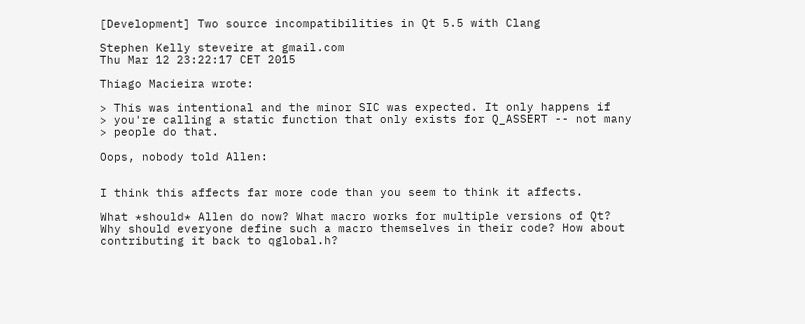[Development] Two source incompatibilities in Qt 5.5 with Clang

Stephen Kelly steveire at gmail.com
Thu Mar 12 23:22:17 CET 2015

Thiago Macieira wrote:

> This was intentional and the minor SIC was expected. It only happens if
> you're calling a static function that only exists for Q_ASSERT -- not many
> people do that.

Oops, nobody told Allen:


I think this affects far more code than you seem to think it affects.

What *should* Allen do now? What macro works for multiple versions of Qt?
Why should everyone define such a macro themselves in their code? How about
contributing it back to qglobal.h?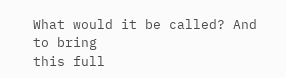What would it be called? And to bring
this full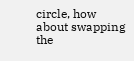circle, how about swapping the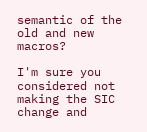semantic of the old and new macros?

I'm sure you considered not making the SIC change and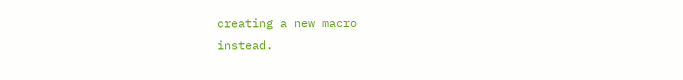creating a new macro
instead.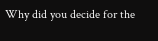Why did you decide for the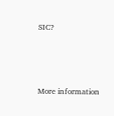SIC?



More information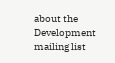about the Development mailing list